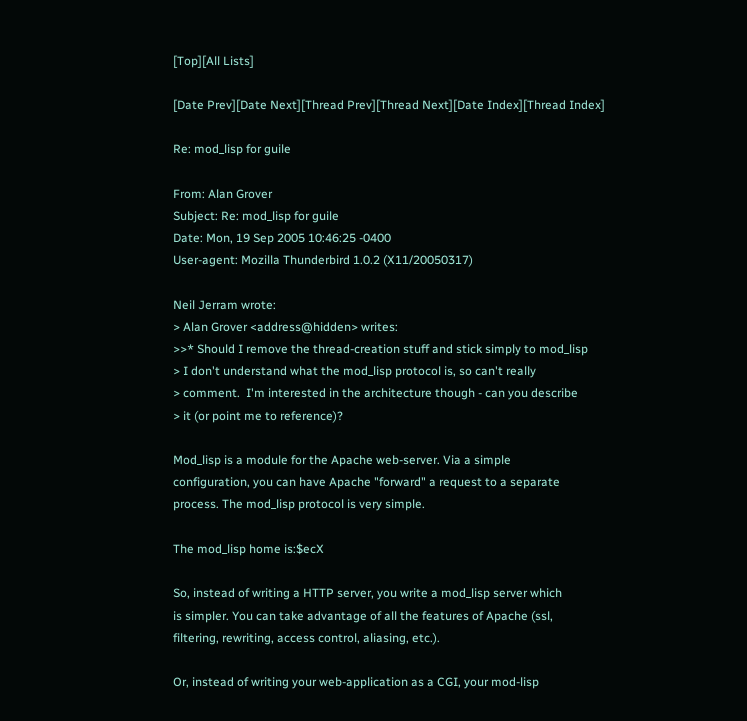[Top][All Lists]

[Date Prev][Date Next][Thread Prev][Thread Next][Date Index][Thread Index]

Re: mod_lisp for guile

From: Alan Grover
Subject: Re: mod_lisp for guile
Date: Mon, 19 Sep 2005 10:46:25 -0400
User-agent: Mozilla Thunderbird 1.0.2 (X11/20050317)

Neil Jerram wrote:
> Alan Grover <address@hidden> writes:
>>* Should I remove the thread-creation stuff and stick simply to mod_lisp
> I don't understand what the mod_lisp protocol is, so can't really
> comment.  I'm interested in the architecture though - can you describe
> it (or point me to reference)?

Mod_lisp is a module for the Apache web-server. Via a simple
configuration, you can have Apache "forward" a request to a separate
process. The mod_lisp protocol is very simple.

The mod_lisp home is:$ecX

So, instead of writing a HTTP server, you write a mod_lisp server which
is simpler. You can take advantage of all the features of Apache (ssl,
filtering, rewriting, access control, aliasing, etc.).

Or, instead of writing your web-application as a CGI, your mod-lisp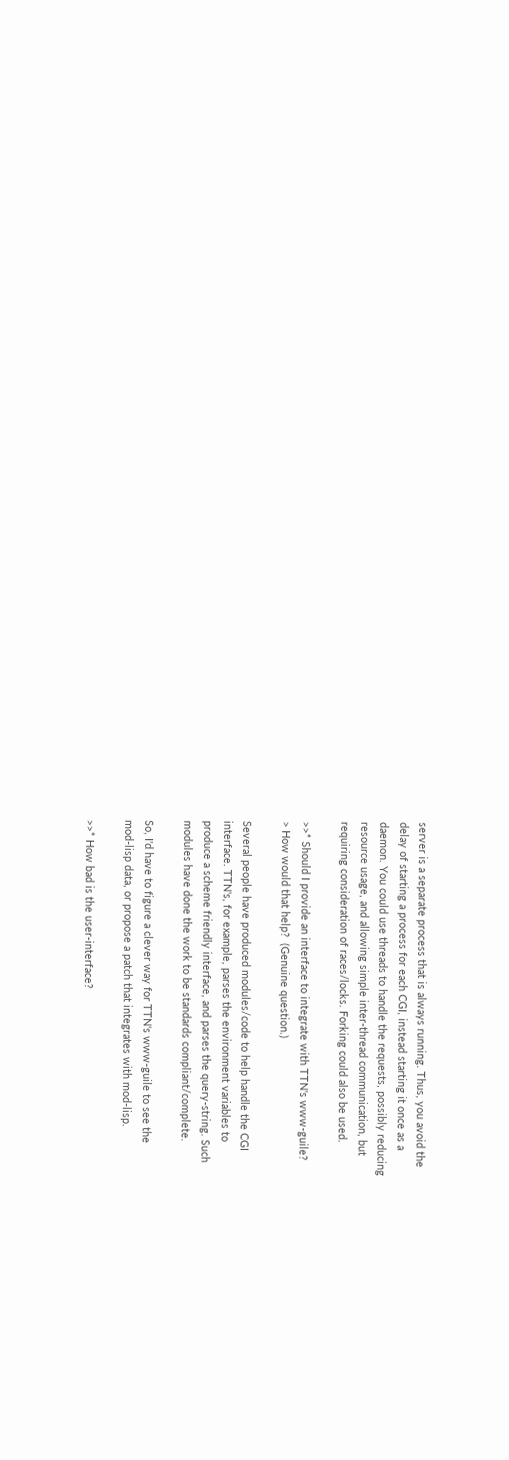server is a separate process that is always running. Thus, you avoid the
delay of starting a process for each CGI, instead starting it once as a
daemon. You could use threads to handle the requests, possibly reducing
resource usage, and allowing simple inter-thread communication, but
requiring consideration of races/locks. Forking could also be used.

>>* Should I provide an interface to integrate with TTN's www-guile?
> How would that help?  (Genuine question.)

Several people have produced modules/code to help handle the CGI
interface. TTN's, for example, parses the environment variables to
produce a scheme friendly interface, and parses the query-string. Such
modules have done the work to be standards compliant/complete.

So, I'd have to figure a clever way for TTN's www-guile to see the
mod-lisp data, or propose a patch that integrates with mod-lisp.

>>* How bad is the user-interface?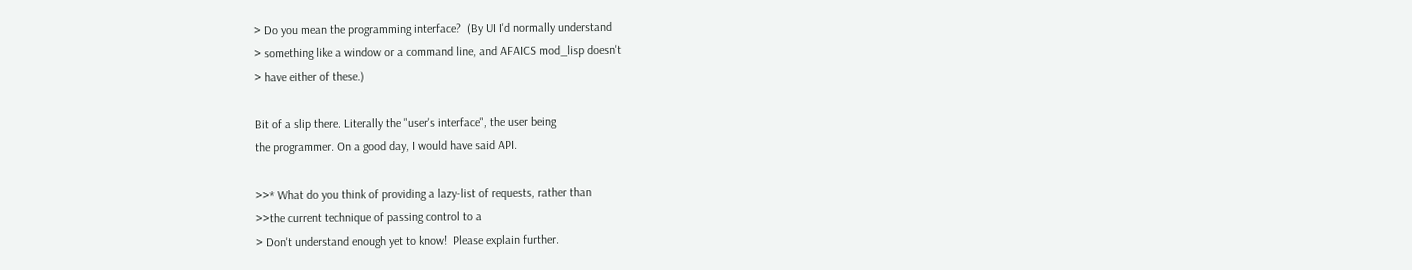> Do you mean the programming interface?  (By UI I'd normally understand
> something like a window or a command line, and AFAICS mod_lisp doesn't
> have either of these.)

Bit of a slip there. Literally the "user's interface", the user being
the programmer. On a good day, I would have said API.

>>* What do you think of providing a lazy-list of requests, rather than
>>the current technique of passing control to a
> Don't understand enough yet to know!  Please explain further.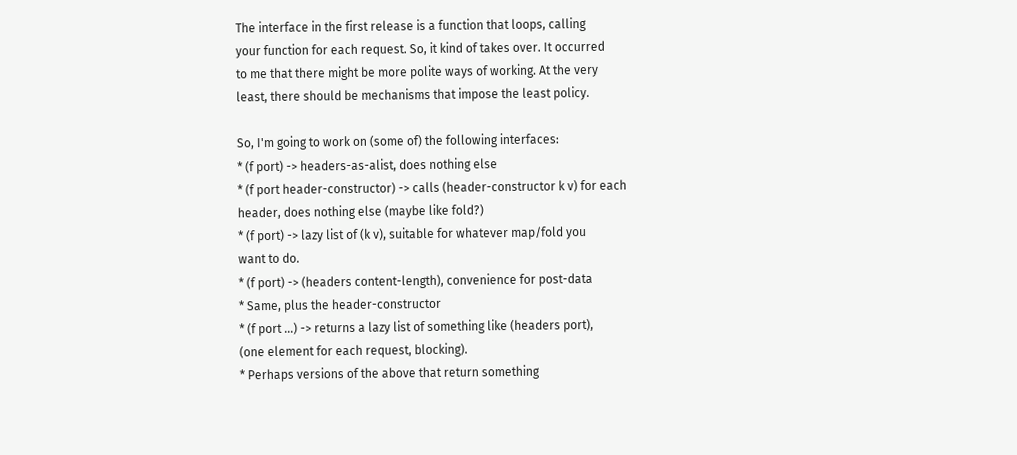The interface in the first release is a function that loops, calling
your function for each request. So, it kind of takes over. It occurred
to me that there might be more polite ways of working. At the very
least, there should be mechanisms that impose the least policy.

So, I'm going to work on (some of) the following interfaces:
* (f port) -> headers-as-alist, does nothing else
* (f port header-constructor) -> calls (header-constructor k v) for each
header, does nothing else (maybe like fold?)
* (f port) -> lazy list of (k v), suitable for whatever map/fold you
want to do.
* (f port) -> (headers content-length), convenience for post-data
* Same, plus the header-constructor
* (f port ...) -> returns a lazy list of something like (headers port),
(one element for each request, blocking).
* Perhaps versions of the above that return something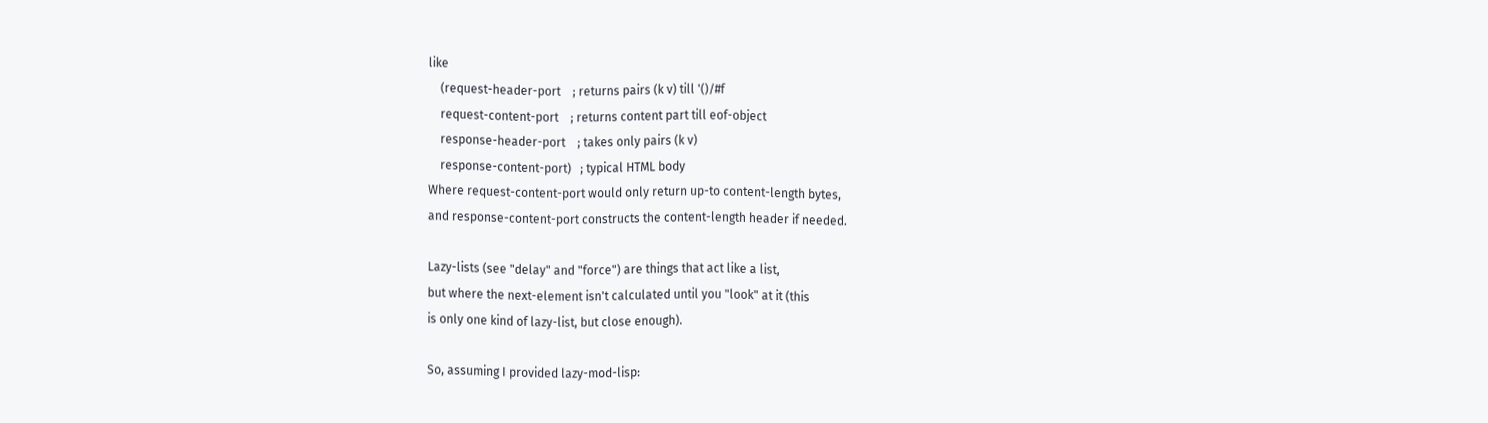like
    (request-header-port    ; returns pairs (k v) till '()/#f
    request-content-port    ; returns content part till eof-object
    response-header-port    ; takes only pairs (k v)
    response-content-port)   ; typical HTML body
Where request-content-port would only return up-to content-length bytes,
and response-content-port constructs the content-length header if needed.

Lazy-lists (see "delay" and "force") are things that act like a list,
but where the next-element isn't calculated until you "look" at it (this
is only one kind of lazy-list, but close enough).

So, assuming I provided lazy-mod-lisp: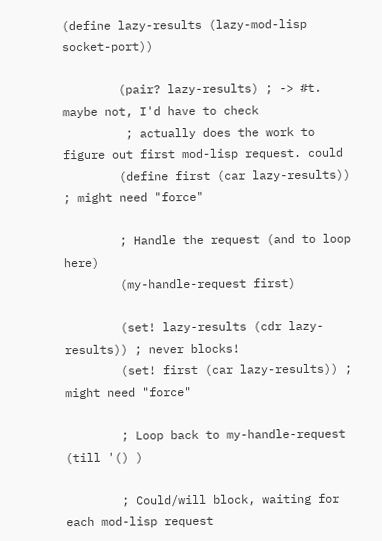(define lazy-results (lazy-mod-lisp socket-port))

        (pair? lazy-results) ; -> #t. maybe not, I'd have to check
         ; actually does the work to figure out first mod-lisp request. could
        (define first (car lazy-results)) ; might need "force"

        ; Handle the request (and to loop here)
        (my-handle-request first)

        (set! lazy-results (cdr lazy-results)) ; never blocks!
        (set! first (car lazy-results)) ; might need "force"

        ; Loop back to my-handle-request (till '() )

        ; Could/will block, waiting for each mod-lisp request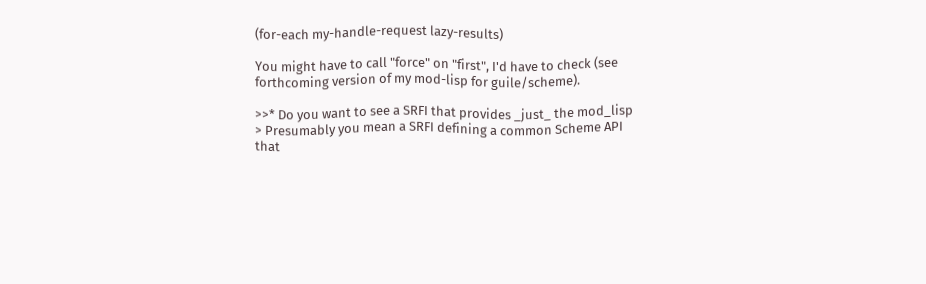(for-each my-handle-request lazy-results)

You might have to call "force" on "first", I'd have to check (see
forthcoming version of my mod-lisp for guile/scheme).

>>* Do you want to see a SRFI that provides _just_ the mod_lisp
> Presumably you mean a SRFI defining a common Scheme API that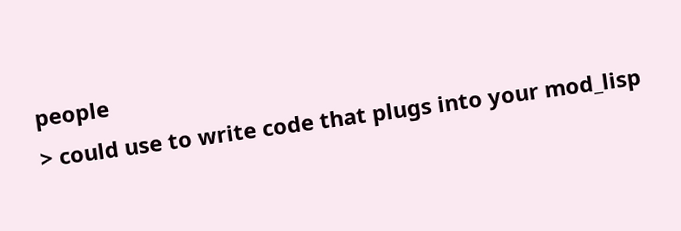people
> could use to write code that plugs into your mod_lisp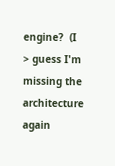engine?  (I
> guess I'm missing the architecture again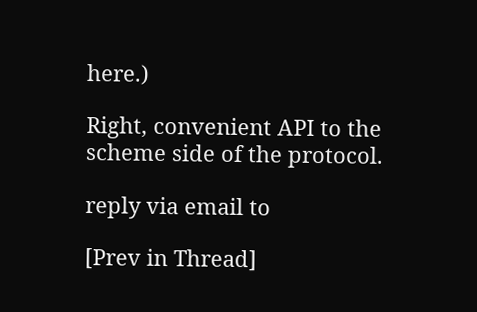here.)

Right, convenient API to the scheme side of the protocol.

reply via email to

[Prev in Thread]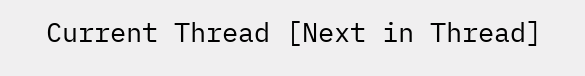Current Thread [Next in Thread]